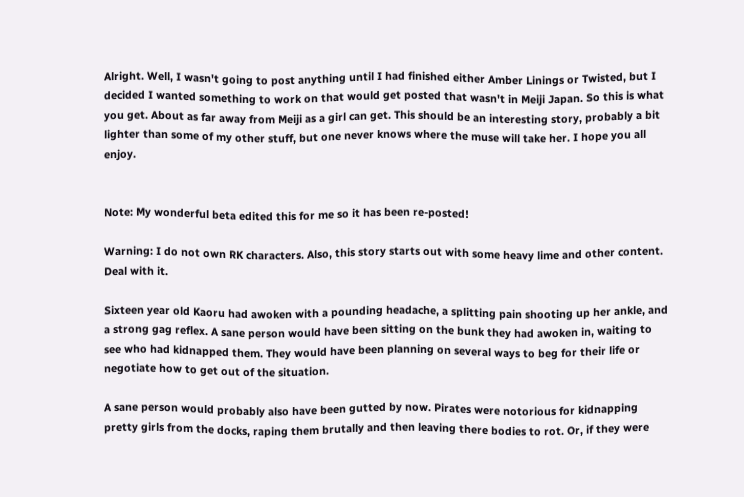Alright. Well, I wasn't going to post anything until I had finished either Amber Linings or Twisted, but I decided I wanted something to work on that would get posted that wasn't in Meiji Japan. So this is what you get. About as far away from Meiji as a girl can get. This should be an interesting story, probably a bit lighter than some of my other stuff, but one never knows where the muse will take her. I hope you all enjoy.


Note: My wonderful beta edited this for me so it has been re-posted!

Warning: I do not own RK characters. Also, this story starts out with some heavy lime and other content. Deal with it.

Sixteen year old Kaoru had awoken with a pounding headache, a splitting pain shooting up her ankle, and a strong gag reflex. A sane person would have been sitting on the bunk they had awoken in, waiting to see who had kidnapped them. They would have been planning on several ways to beg for their life or negotiate how to get out of the situation.

A sane person would probably also have been gutted by now. Pirates were notorious for kidnapping pretty girls from the docks, raping them brutally and then leaving there bodies to rot. Or, if they were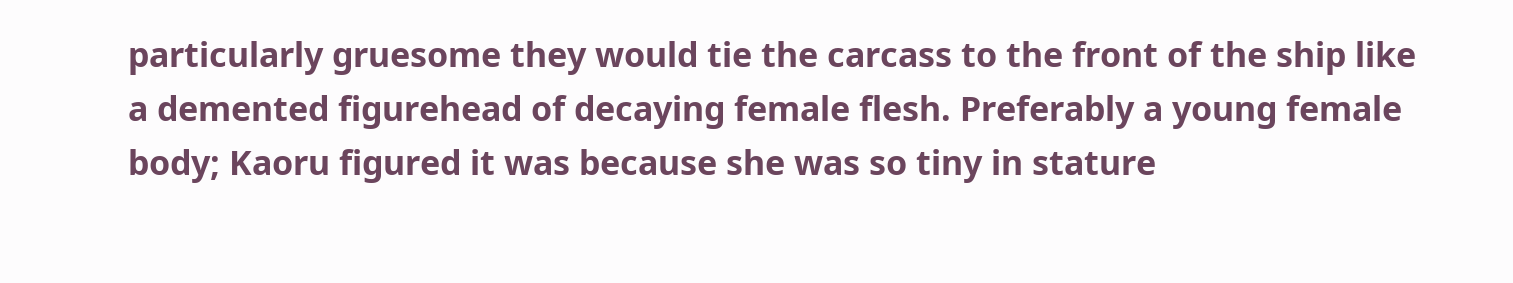particularly gruesome they would tie the carcass to the front of the ship like a demented figurehead of decaying female flesh. Preferably a young female body; Kaoru figured it was because she was so tiny in stature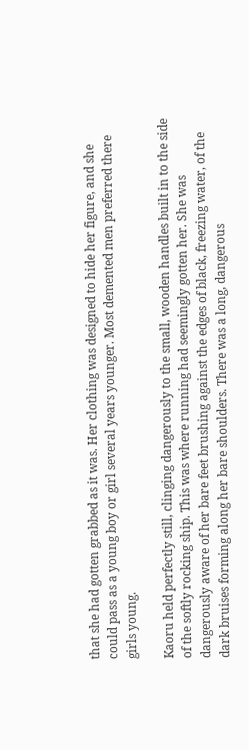that she had gotten grabbed as it was. Her clothing was designed to hide her figure, and she could pass as a young boy or girl several years younger. Most demented men preferred there girls young.

Kaoru held perfectly still, clinging dangerously to the small, wooden handles built in to the side of the softly rocking ship. This was where running had seemingly gotten her. She was dangerously aware of her bare feet brushing against the edges of black, freezing water, of the dark bruises forming along her bare shoulders. There was a long, dangerous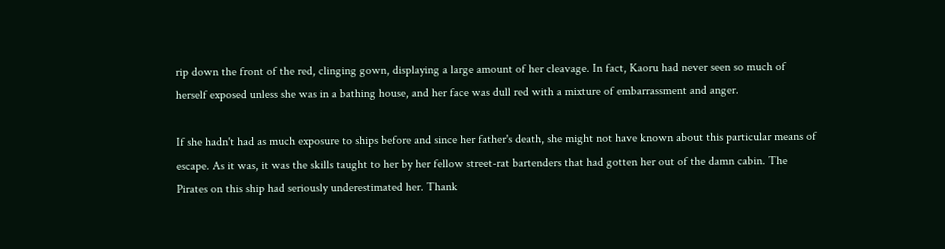rip down the front of the red, clinging gown, displaying a large amount of her cleavage. In fact, Kaoru had never seen so much of herself exposed unless she was in a bathing house, and her face was dull red with a mixture of embarrassment and anger.

If she hadn't had as much exposure to ships before and since her father's death, she might not have known about this particular means of escape. As it was, it was the skills taught to her by her fellow street-rat bartenders that had gotten her out of the damn cabin. The Pirates on this ship had seriously underestimated her. Thank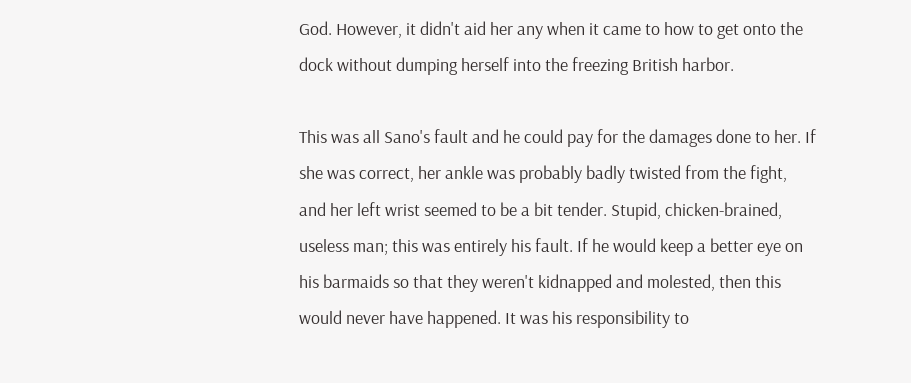God. However, it didn't aid her any when it came to how to get onto the dock without dumping herself into the freezing British harbor.

This was all Sano's fault and he could pay for the damages done to her. If she was correct, her ankle was probably badly twisted from the fight, and her left wrist seemed to be a bit tender. Stupid, chicken-brained, useless man; this was entirely his fault. If he would keep a better eye on his barmaids so that they weren't kidnapped and molested, then this would never have happened. It was his responsibility to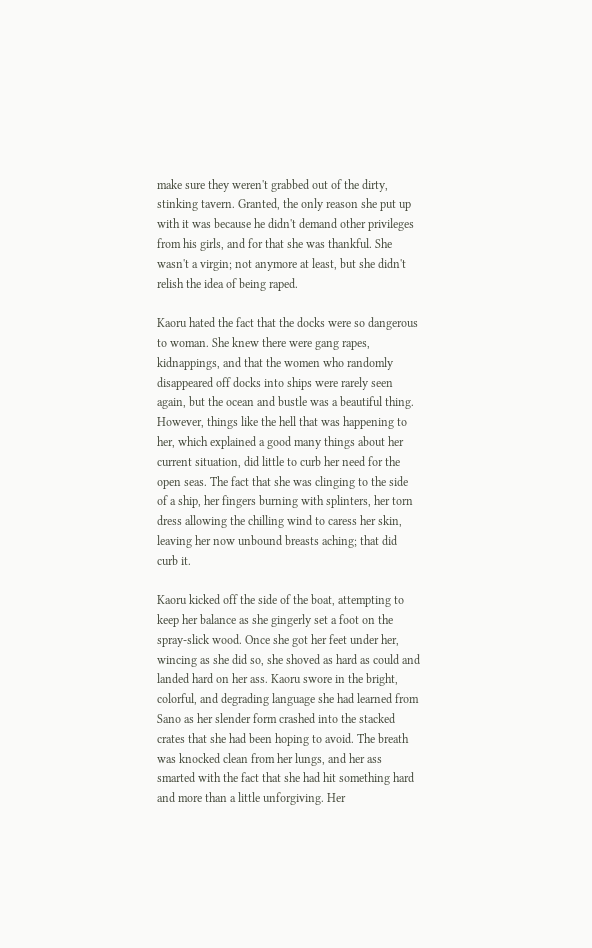make sure they weren't grabbed out of the dirty, stinking tavern. Granted, the only reason she put up with it was because he didn't demand other privileges from his girls, and for that she was thankful. She wasn't a virgin; not anymore at least, but she didn't relish the idea of being raped.

Kaoru hated the fact that the docks were so dangerous to woman. She knew there were gang rapes, kidnappings, and that the women who randomly disappeared off docks into ships were rarely seen again, but the ocean and bustle was a beautiful thing. However, things like the hell that was happening to her, which explained a good many things about her current situation, did little to curb her need for the open seas. The fact that she was clinging to the side of a ship, her fingers burning with splinters, her torn dress allowing the chilling wind to caress her skin, leaving her now unbound breasts aching; that did curb it.

Kaoru kicked off the side of the boat, attempting to keep her balance as she gingerly set a foot on the spray-slick wood. Once she got her feet under her, wincing as she did so, she shoved as hard as could and landed hard on her ass. Kaoru swore in the bright, colorful, and degrading language she had learned from Sano as her slender form crashed into the stacked crates that she had been hoping to avoid. The breath was knocked clean from her lungs, and her ass smarted with the fact that she had hit something hard and more than a little unforgiving. Her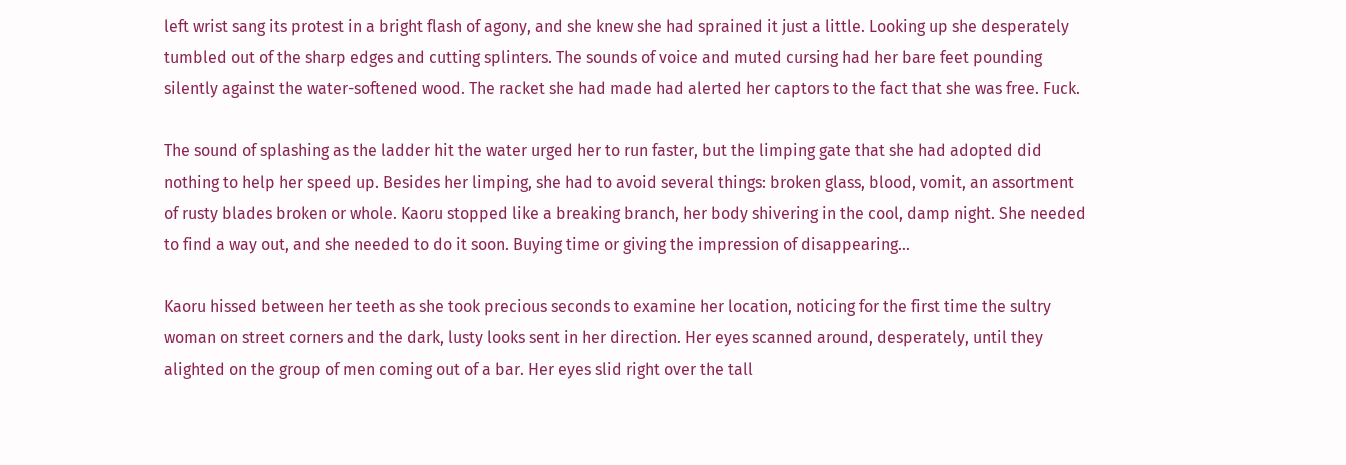left wrist sang its protest in a bright flash of agony, and she knew she had sprained it just a little. Looking up she desperately tumbled out of the sharp edges and cutting splinters. The sounds of voice and muted cursing had her bare feet pounding silently against the water-softened wood. The racket she had made had alerted her captors to the fact that she was free. Fuck.

The sound of splashing as the ladder hit the water urged her to run faster, but the limping gate that she had adopted did nothing to help her speed up. Besides her limping, she had to avoid several things: broken glass, blood, vomit, an assortment of rusty blades broken or whole. Kaoru stopped like a breaking branch, her body shivering in the cool, damp night. She needed to find a way out, and she needed to do it soon. Buying time or giving the impression of disappearing…

Kaoru hissed between her teeth as she took precious seconds to examine her location, noticing for the first time the sultry woman on street corners and the dark, lusty looks sent in her direction. Her eyes scanned around, desperately, until they alighted on the group of men coming out of a bar. Her eyes slid right over the tall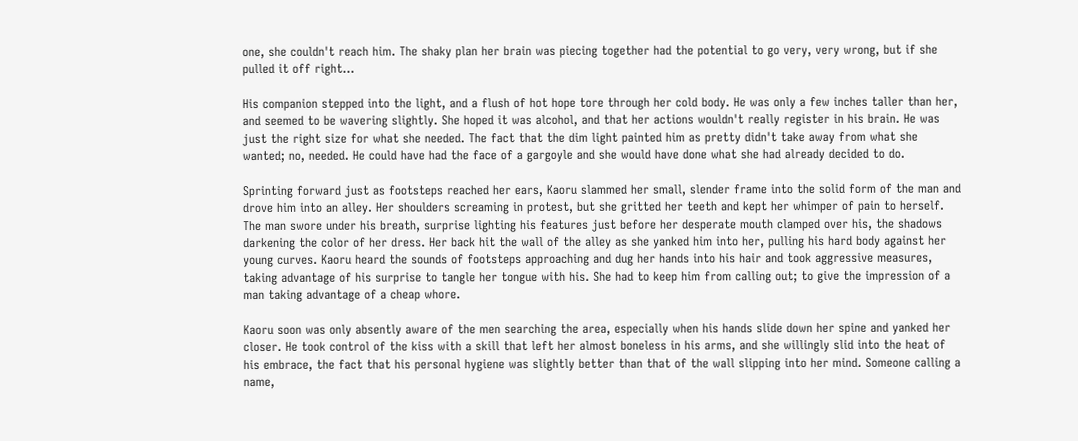one, she couldn't reach him. The shaky plan her brain was piecing together had the potential to go very, very wrong, but if she pulled it off right…

His companion stepped into the light, and a flush of hot hope tore through her cold body. He was only a few inches taller than her, and seemed to be wavering slightly. She hoped it was alcohol, and that her actions wouldn't really register in his brain. He was just the right size for what she needed. The fact that the dim light painted him as pretty didn't take away from what she wanted; no, needed. He could have had the face of a gargoyle and she would have done what she had already decided to do.

Sprinting forward just as footsteps reached her ears, Kaoru slammed her small, slender frame into the solid form of the man and drove him into an alley. Her shoulders screaming in protest, but she gritted her teeth and kept her whimper of pain to herself. The man swore under his breath, surprise lighting his features just before her desperate mouth clamped over his, the shadows darkening the color of her dress. Her back hit the wall of the alley as she yanked him into her, pulling his hard body against her young curves. Kaoru heard the sounds of footsteps approaching and dug her hands into his hair and took aggressive measures, taking advantage of his surprise to tangle her tongue with his. She had to keep him from calling out; to give the impression of a man taking advantage of a cheap whore.

Kaoru soon was only absently aware of the men searching the area, especially when his hands slide down her spine and yanked her closer. He took control of the kiss with a skill that left her almost boneless in his arms, and she willingly slid into the heat of his embrace, the fact that his personal hygiene was slightly better than that of the wall slipping into her mind. Someone calling a name,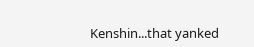Kenshin...that yanked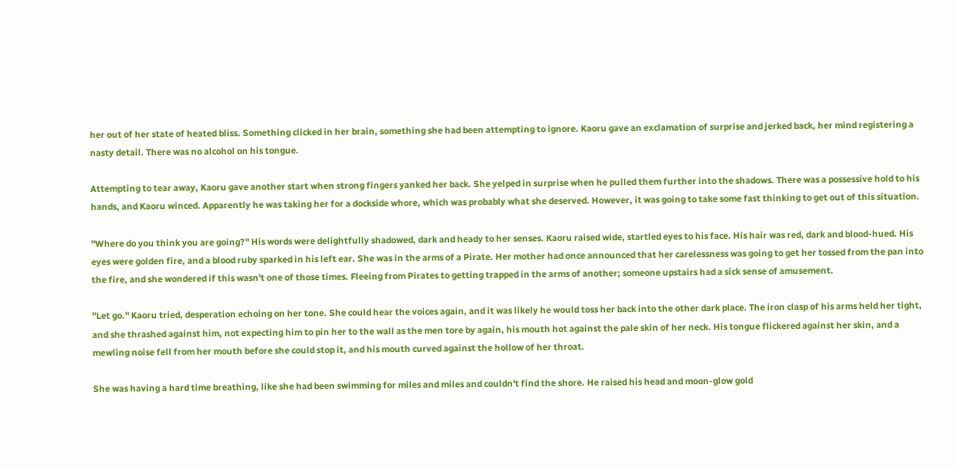her out of her state of heated bliss. Something clicked in her brain, something she had been attempting to ignore. Kaoru gave an exclamation of surprise and jerked back, her mind registering a nasty detail. There was no alcohol on his tongue.

Attempting to tear away, Kaoru gave another start when strong fingers yanked her back. She yelped in surprise when he pulled them further into the shadows. There was a possessive hold to his hands, and Kaoru winced. Apparently he was taking her for a dockside whore, which was probably what she deserved. However, it was going to take some fast thinking to get out of this situation.

"Where do you think you are going?" His words were delightfully shadowed, dark and heady to her senses. Kaoru raised wide, startled eyes to his face. His hair was red, dark and blood-hued. His eyes were golden fire, and a blood ruby sparked in his left ear. She was in the arms of a Pirate. Her mother had once announced that her carelessness was going to get her tossed from the pan into the fire, and she wondered if this wasn't one of those times. Fleeing from Pirates to getting trapped in the arms of another; someone upstairs had a sick sense of amusement.

"Let go." Kaoru tried, desperation echoing on her tone. She could hear the voices again, and it was likely he would toss her back into the other dark place. The iron clasp of his arms held her tight, and she thrashed against him, not expecting him to pin her to the wall as the men tore by again, his mouth hot against the pale skin of her neck. His tongue flickered against her skin, and a mewling noise fell from her mouth before she could stop it, and his mouth curved against the hollow of her throat.

She was having a hard time breathing, like she had been swimming for miles and miles and couldn't find the shore. He raised his head and moon-glow gold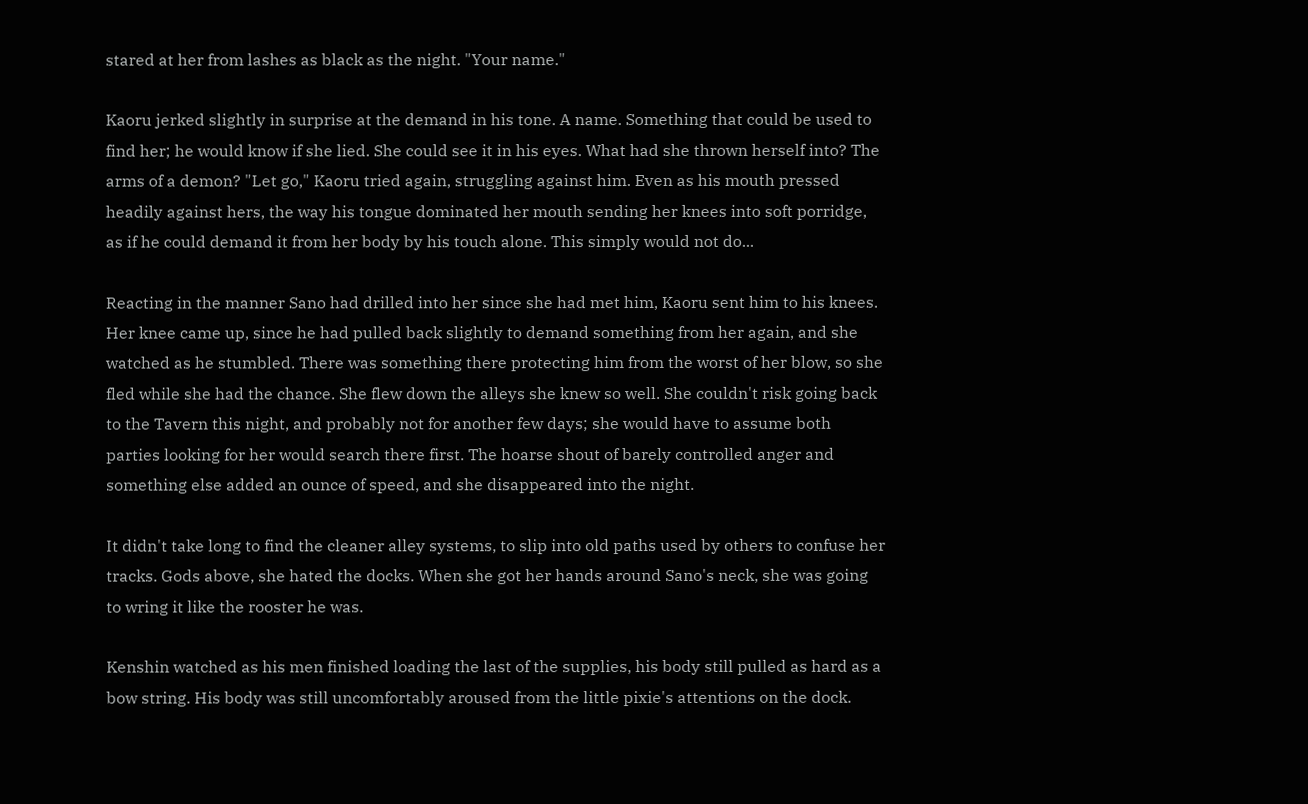stared at her from lashes as black as the night. "Your name."

Kaoru jerked slightly in surprise at the demand in his tone. A name. Something that could be used to find her; he would know if she lied. She could see it in his eyes. What had she thrown herself into? The arms of a demon? "Let go," Kaoru tried again, struggling against him. Even as his mouth pressed headily against hers, the way his tongue dominated her mouth sending her knees into soft porridge, as if he could demand it from her body by his touch alone. This simply would not do...

Reacting in the manner Sano had drilled into her since she had met him, Kaoru sent him to his knees. Her knee came up, since he had pulled back slightly to demand something from her again, and she watched as he stumbled. There was something there protecting him from the worst of her blow, so she fled while she had the chance. She flew down the alleys she knew so well. She couldn't risk going back to the Tavern this night, and probably not for another few days; she would have to assume both parties looking for her would search there first. The hoarse shout of barely controlled anger and something else added an ounce of speed, and she disappeared into the night.

It didn't take long to find the cleaner alley systems, to slip into old paths used by others to confuse her tracks. Gods above, she hated the docks. When she got her hands around Sano's neck, she was going to wring it like the rooster he was.

Kenshin watched as his men finished loading the last of the supplies, his body still pulled as hard as a bow string. His body was still uncomfortably aroused from the little pixie's attentions on the dock.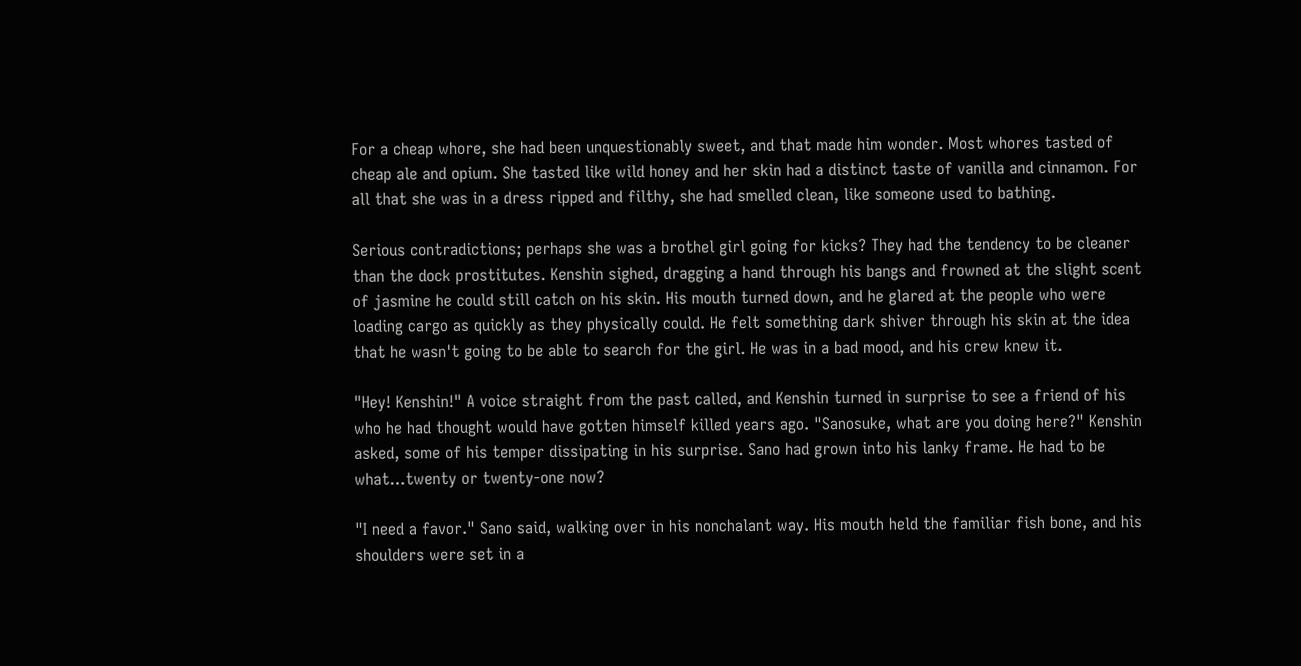For a cheap whore, she had been unquestionably sweet, and that made him wonder. Most whores tasted of cheap ale and opium. She tasted like wild honey and her skin had a distinct taste of vanilla and cinnamon. For all that she was in a dress ripped and filthy, she had smelled clean, like someone used to bathing.

Serious contradictions; perhaps she was a brothel girl going for kicks? They had the tendency to be cleaner than the dock prostitutes. Kenshin sighed, dragging a hand through his bangs and frowned at the slight scent of jasmine he could still catch on his skin. His mouth turned down, and he glared at the people who were loading cargo as quickly as they physically could. He felt something dark shiver through his skin at the idea that he wasn't going to be able to search for the girl. He was in a bad mood, and his crew knew it.

"Hey! Kenshin!" A voice straight from the past called, and Kenshin turned in surprise to see a friend of his who he had thought would have gotten himself killed years ago. "Sanosuke, what are you doing here?" Kenshin asked, some of his temper dissipating in his surprise. Sano had grown into his lanky frame. He had to be what…twenty or twenty-one now?

"I need a favor." Sano said, walking over in his nonchalant way. His mouth held the familiar fish bone, and his shoulders were set in a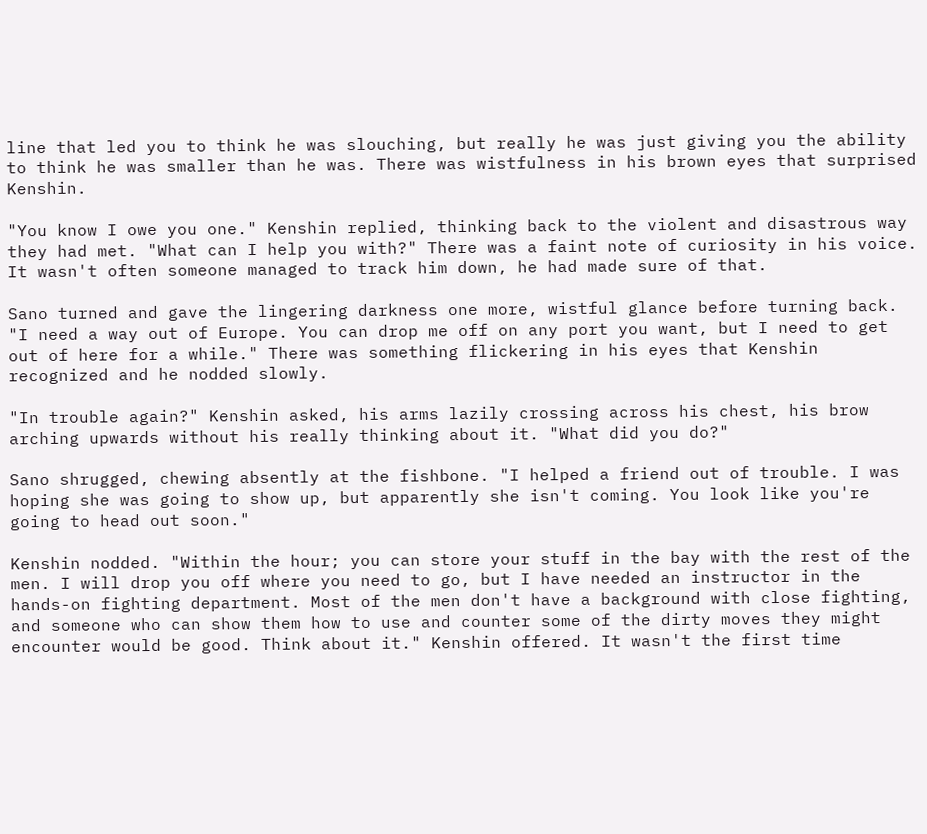line that led you to think he was slouching, but really he was just giving you the ability to think he was smaller than he was. There was wistfulness in his brown eyes that surprised Kenshin.

"You know I owe you one." Kenshin replied, thinking back to the violent and disastrous way they had met. "What can I help you with?" There was a faint note of curiosity in his voice. It wasn't often someone managed to track him down, he had made sure of that.

Sano turned and gave the lingering darkness one more, wistful glance before turning back. "I need a way out of Europe. You can drop me off on any port you want, but I need to get out of here for a while." There was something flickering in his eyes that Kenshin recognized and he nodded slowly.

"In trouble again?" Kenshin asked, his arms lazily crossing across his chest, his brow arching upwards without his really thinking about it. "What did you do?"

Sano shrugged, chewing absently at the fishbone. "I helped a friend out of trouble. I was hoping she was going to show up, but apparently she isn't coming. You look like you're going to head out soon."

Kenshin nodded. "Within the hour; you can store your stuff in the bay with the rest of the men. I will drop you off where you need to go, but I have needed an instructor in the hands-on fighting department. Most of the men don't have a background with close fighting, and someone who can show them how to use and counter some of the dirty moves they might encounter would be good. Think about it." Kenshin offered. It wasn't the first time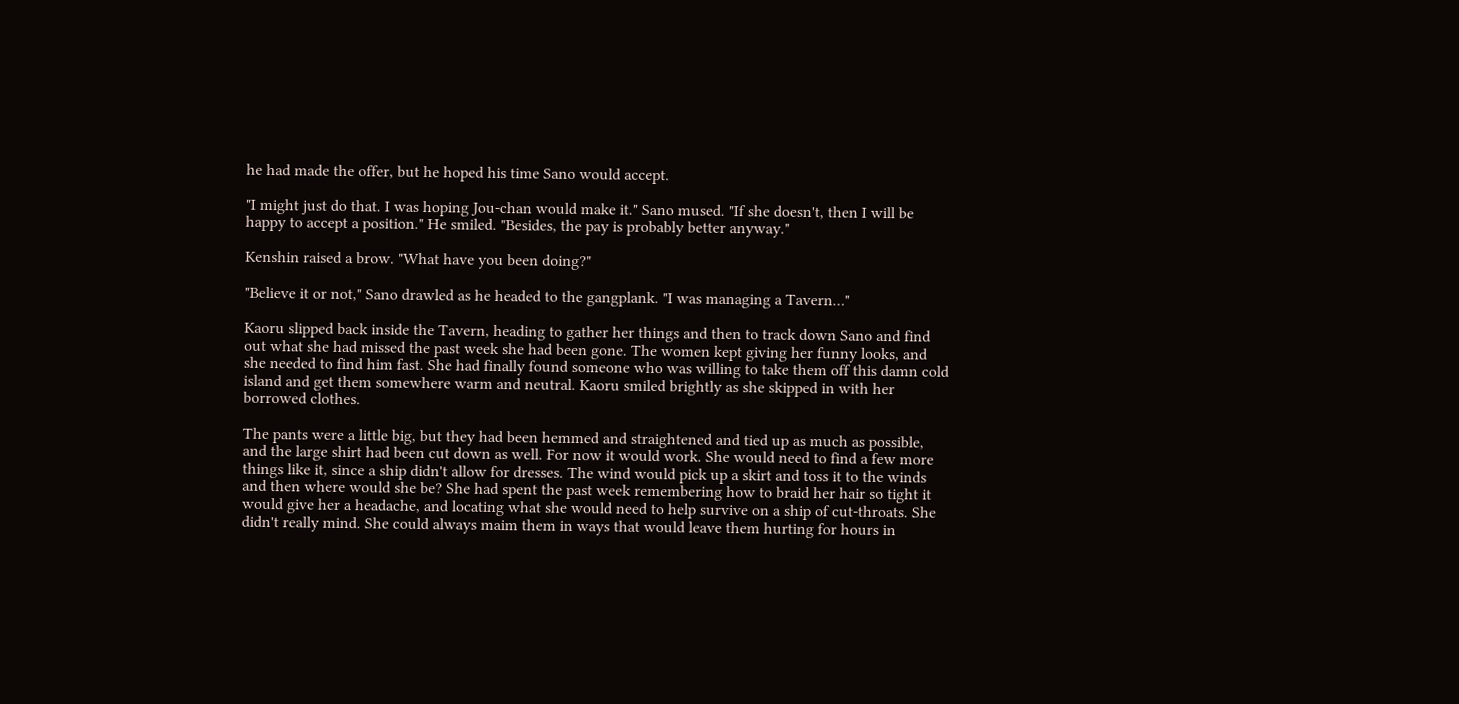he had made the offer, but he hoped his time Sano would accept.

"I might just do that. I was hoping Jou-chan would make it." Sano mused. "If she doesn't, then I will be happy to accept a position." He smiled. "Besides, the pay is probably better anyway."

Kenshin raised a brow. "What have you been doing?"

"Believe it or not," Sano drawled as he headed to the gangplank. "I was managing a Tavern…"

Kaoru slipped back inside the Tavern, heading to gather her things and then to track down Sano and find out what she had missed the past week she had been gone. The women kept giving her funny looks, and she needed to find him fast. She had finally found someone who was willing to take them off this damn cold island and get them somewhere warm and neutral. Kaoru smiled brightly as she skipped in with her borrowed clothes.

The pants were a little big, but they had been hemmed and straightened and tied up as much as possible, and the large shirt had been cut down as well. For now it would work. She would need to find a few more things like it, since a ship didn't allow for dresses. The wind would pick up a skirt and toss it to the winds and then where would she be? She had spent the past week remembering how to braid her hair so tight it would give her a headache, and locating what she would need to help survive on a ship of cut-throats. She didn't really mind. She could always maim them in ways that would leave them hurting for hours in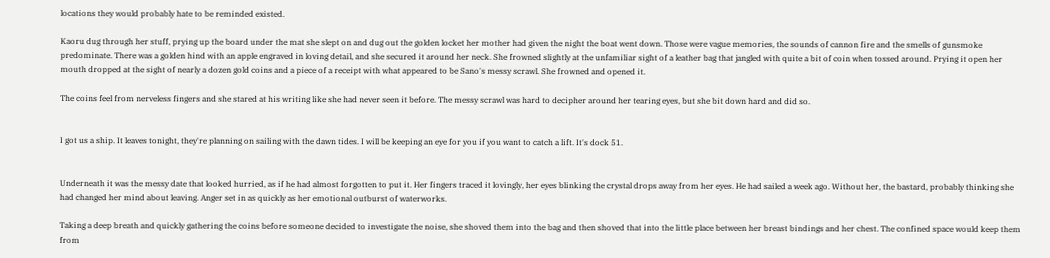locations they would probably hate to be reminded existed.

Kaoru dug through her stuff, prying up the board under the mat she slept on and dug out the golden locket her mother had given the night the boat went down. Those were vague memories, the sounds of cannon fire and the smells of gunsmoke predominate. There was a golden hind with an apple engraved in loving detail, and she secured it around her neck. She frowned slightly at the unfamiliar sight of a leather bag that jangled with quite a bit of coin when tossed around. Prying it open her mouth dropped at the sight of nearly a dozen gold coins and a piece of a receipt with what appeared to be Sano's messy scrawl. She frowned and opened it.

The coins feel from nerveless fingers and she stared at his writing like she had never seen it before. The messy scrawl was hard to decipher around her tearing eyes, but she bit down hard and did so.


I got us a ship. It leaves tonight, they're planning on sailing with the dawn tides. I will be keeping an eye for you if you want to catch a lift. It's dock 51.


Underneath it was the messy date that looked hurried, as if he had almost forgotten to put it. Her fingers traced it lovingly, her eyes blinking the crystal drops away from her eyes. He had sailed a week ago. Without her, the bastard, probably thinking she had changed her mind about leaving. Anger set in as quickly as her emotional outburst of waterworks.

Taking a deep breath and quickly gathering the coins before someone decided to investigate the noise, she shoved them into the bag and then shoved that into the little place between her breast bindings and her chest. The confined space would keep them from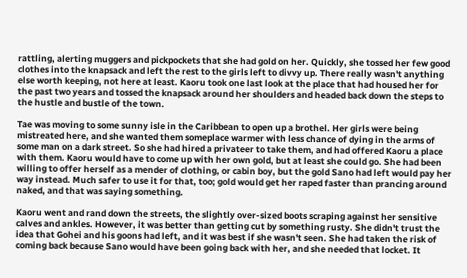rattling, alerting muggers and pickpockets that she had gold on her. Quickly, she tossed her few good clothes into the knapsack and left the rest to the girls left to divvy up. There really wasn't anything else worth keeping, not here at least. Kaoru took one last look at the place that had housed her for the past two years and tossed the knapsack around her shoulders and headed back down the steps to the hustle and bustle of the town.

Tae was moving to some sunny isle in the Caribbean to open up a brothel. Her girls were being mistreated here, and she wanted them someplace warmer with less chance of dying in the arms of some man on a dark street. So she had hired a privateer to take them, and had offered Kaoru a place with them. Kaoru would have to come up with her own gold, but at least she could go. She had been willing to offer herself as a mender of clothing, or cabin boy, but the gold Sano had left would pay her way instead. Much safer to use it for that, too; gold would get her raped faster than prancing around naked, and that was saying something.

Kaoru went and rand down the streets, the slightly over-sized boots scraping against her sensitive calves and ankles. However, it was better than getting cut by something rusty. She didn't trust the idea that Gohei and his goons had left, and it was best if she wasn't seen. She had taken the risk of coming back because Sano would have been going back with her, and she needed that locket. It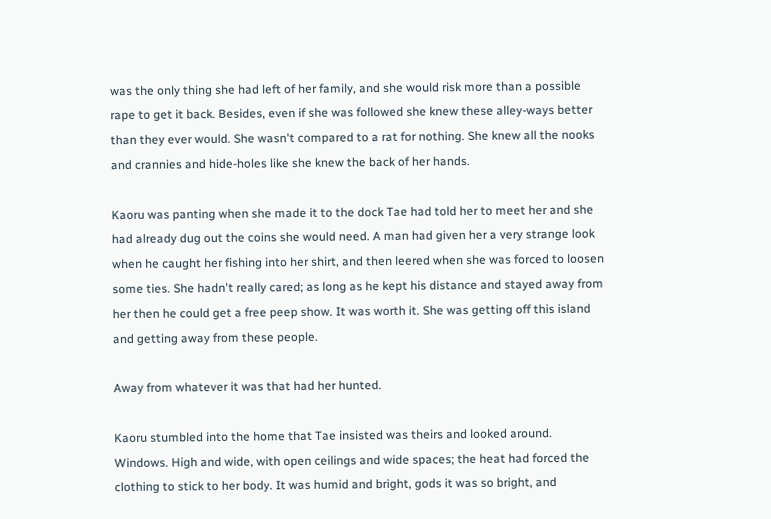was the only thing she had left of her family, and she would risk more than a possible rape to get it back. Besides, even if she was followed she knew these alley-ways better than they ever would. She wasn't compared to a rat for nothing. She knew all the nooks and crannies and hide-holes like she knew the back of her hands.

Kaoru was panting when she made it to the dock Tae had told her to meet her and she had already dug out the coins she would need. A man had given her a very strange look when he caught her fishing into her shirt, and then leered when she was forced to loosen some ties. She hadn't really cared; as long as he kept his distance and stayed away from her then he could get a free peep show. It was worth it. She was getting off this island and getting away from these people.

Away from whatever it was that had her hunted.

Kaoru stumbled into the home that Tae insisted was theirs and looked around. Windows. High and wide, with open ceilings and wide spaces; the heat had forced the clothing to stick to her body. It was humid and bright, gods it was so bright, and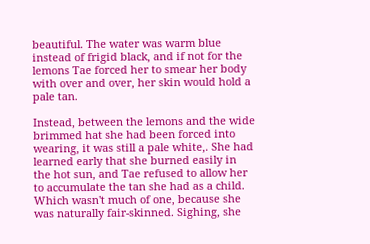beautiful. The water was warm blue instead of frigid black, and if not for the lemons Tae forced her to smear her body with over and over, her skin would hold a pale tan.

Instead, between the lemons and the wide brimmed hat she had been forced into wearing, it was still a pale white,. She had learned early that she burned easily in the hot sun, and Tae refused to allow her to accumulate the tan she had as a child. Which wasn't much of one, because she was naturally fair-skinned. Sighing, she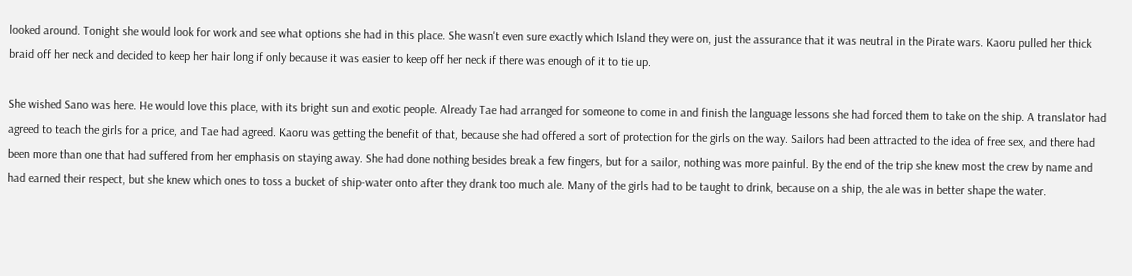looked around. Tonight she would look for work and see what options she had in this place. She wasn't even sure exactly which Island they were on, just the assurance that it was neutral in the Pirate wars. Kaoru pulled her thick braid off her neck and decided to keep her hair long if only because it was easier to keep off her neck if there was enough of it to tie up.

She wished Sano was here. He would love this place, with its bright sun and exotic people. Already Tae had arranged for someone to come in and finish the language lessons she had forced them to take on the ship. A translator had agreed to teach the girls for a price, and Tae had agreed. Kaoru was getting the benefit of that, because she had offered a sort of protection for the girls on the way. Sailors had been attracted to the idea of free sex, and there had been more than one that had suffered from her emphasis on staying away. She had done nothing besides break a few fingers, but for a sailor, nothing was more painful. By the end of the trip she knew most the crew by name and had earned their respect, but she knew which ones to toss a bucket of ship-water onto after they drank too much ale. Many of the girls had to be taught to drink, because on a ship, the ale was in better shape the water.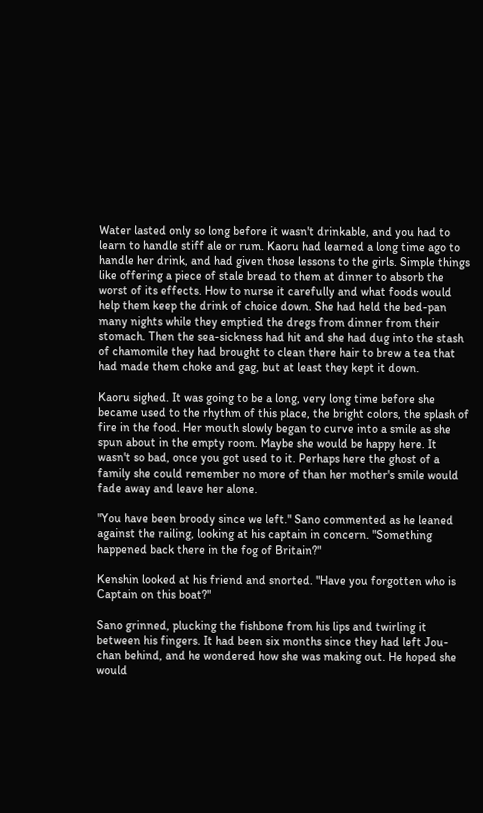Water lasted only so long before it wasn't drinkable, and you had to learn to handle stiff ale or rum. Kaoru had learned a long time ago to handle her drink, and had given those lessons to the girls. Simple things like offering a piece of stale bread to them at dinner to absorb the worst of its effects. How to nurse it carefully and what foods would help them keep the drink of choice down. She had held the bed-pan many nights while they emptied the dregs from dinner from their stomach. Then the sea-sickness had hit and she had dug into the stash of chamomile they had brought to clean there hair to brew a tea that had made them choke and gag, but at least they kept it down.

Kaoru sighed. It was going to be a long, very long time before she became used to the rhythm of this place, the bright colors, the splash of fire in the food. Her mouth slowly began to curve into a smile as she spun about in the empty room. Maybe she would be happy here. It wasn't so bad, once you got used to it. Perhaps here the ghost of a family she could remember no more of than her mother's smile would fade away and leave her alone.

"You have been broody since we left." Sano commented as he leaned against the railing, looking at his captain in concern. "Something happened back there in the fog of Britain?"

Kenshin looked at his friend and snorted. "Have you forgotten who is Captain on this boat?"

Sano grinned, plucking the fishbone from his lips and twirling it between his fingers. It had been six months since they had left Jou-chan behind, and he wondered how she was making out. He hoped she would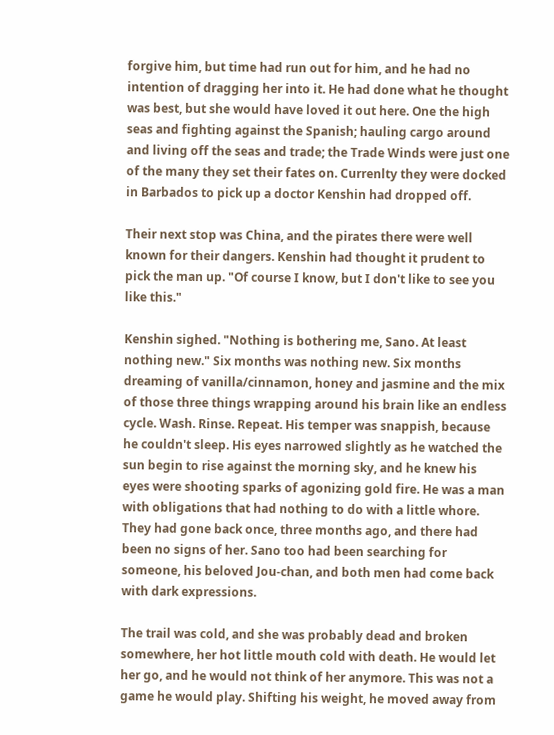forgive him, but time had run out for him, and he had no intention of dragging her into it. He had done what he thought was best, but she would have loved it out here. One the high seas and fighting against the Spanish; hauling cargo around and living off the seas and trade; the Trade Winds were just one of the many they set their fates on. Currenlty they were docked in Barbados to pick up a doctor Kenshin had dropped off.

Their next stop was China, and the pirates there were well known for their dangers. Kenshin had thought it prudent to pick the man up. "Of course I know, but I don't like to see you like this."

Kenshin sighed. "Nothing is bothering me, Sano. At least nothing new." Six months was nothing new. Six months dreaming of vanilla/cinnamon, honey and jasmine and the mix of those three things wrapping around his brain like an endless cycle. Wash. Rinse. Repeat. His temper was snappish, because he couldn't sleep. His eyes narrowed slightly as he watched the sun begin to rise against the morning sky, and he knew his eyes were shooting sparks of agonizing gold fire. He was a man with obligations that had nothing to do with a little whore. They had gone back once, three months ago, and there had been no signs of her. Sano too had been searching for someone, his beloved Jou-chan, and both men had come back with dark expressions.

The trail was cold, and she was probably dead and broken somewhere, her hot little mouth cold with death. He would let her go, and he would not think of her anymore. This was not a game he would play. Shifting his weight, he moved away from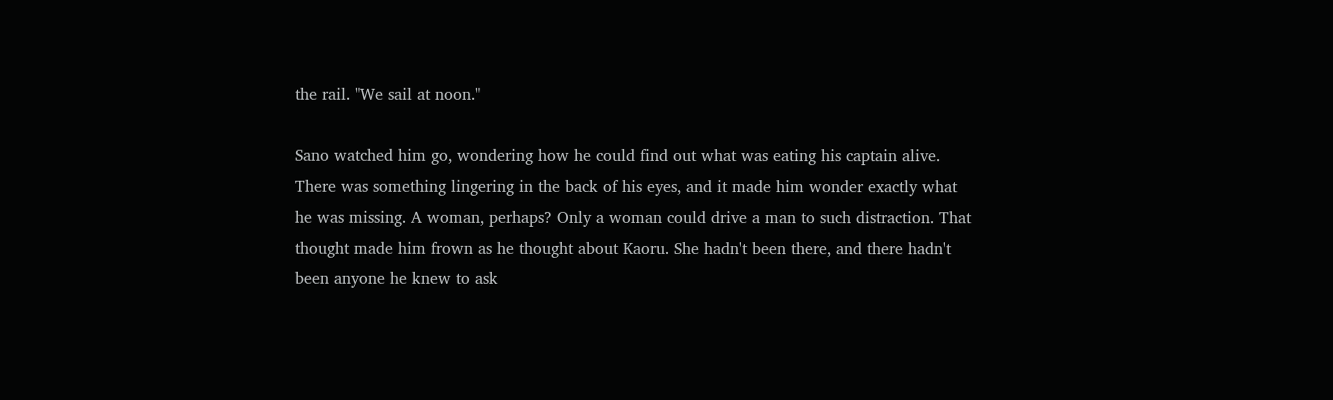the rail. "We sail at noon."

Sano watched him go, wondering how he could find out what was eating his captain alive. There was something lingering in the back of his eyes, and it made him wonder exactly what he was missing. A woman, perhaps? Only a woman could drive a man to such distraction. That thought made him frown as he thought about Kaoru. She hadn't been there, and there hadn't been anyone he knew to ask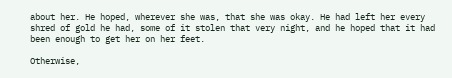about her. He hoped, wherever she was, that she was okay. He had left her every shred of gold he had, some of it stolen that very night, and he hoped that it had been enough to get her on her feet.

Otherwise,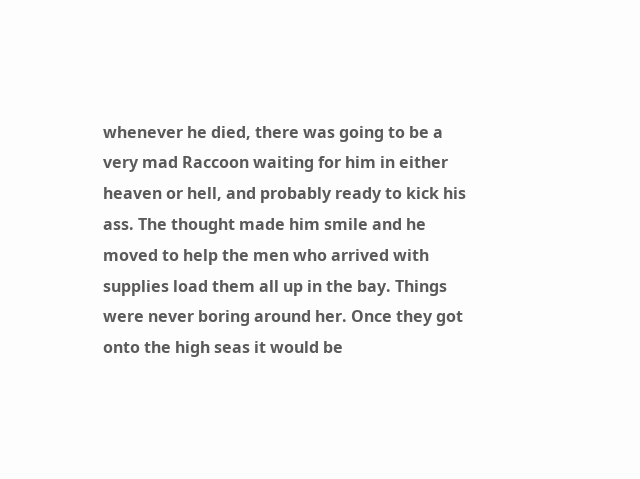whenever he died, there was going to be a very mad Raccoon waiting for him in either heaven or hell, and probably ready to kick his ass. The thought made him smile and he moved to help the men who arrived with supplies load them all up in the bay. Things were never boring around her. Once they got onto the high seas it would be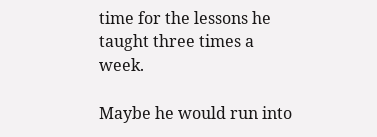time for the lessons he taught three times a week.

Maybe he would run into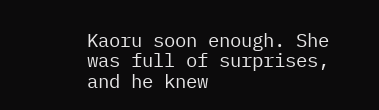Kaoru soon enough. She was full of surprises, and he knew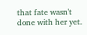that fate wasn't done with her yet.